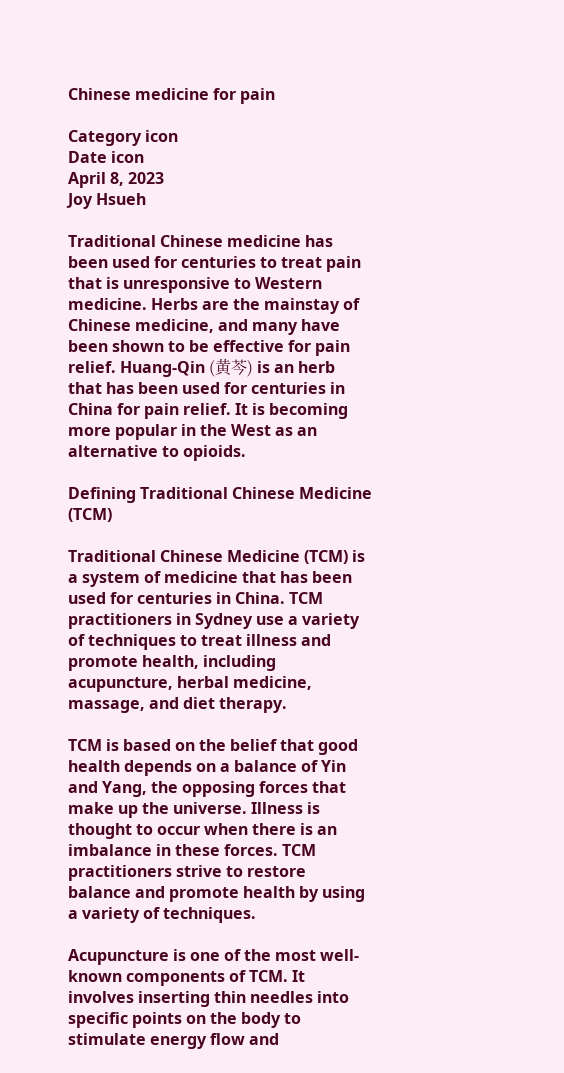Chinese medicine for pain

Category icon
Date icon
April 8, 2023
Joy Hsueh

Traditional Chinese medicine has been used for centuries to treat pain that is unresponsive to Western medicine. Herbs are the mainstay of Chinese medicine, and many have been shown to be effective for pain relief. Huang-Qin (黄芩) is an herb that has been used for centuries in China for pain relief. It is becoming more popular in the West as an alternative to opioids.

Defining Traditional Chinese Medicine (TCM)

Traditional Chinese Medicine (TCM) is a system of medicine that has been used for centuries in China. TCM practitioners in Sydney use a variety of techniques to treat illness and promote health, including acupuncture, herbal medicine, massage, and diet therapy.

TCM is based on the belief that good health depends on a balance of Yin and Yang, the opposing forces that make up the universe. Illness is thought to occur when there is an imbalance in these forces. TCM practitioners strive to restore balance and promote health by using a variety of techniques.

Acupuncture is one of the most well-known components of TCM. It involves inserting thin needles into specific points on the body to stimulate energy flow and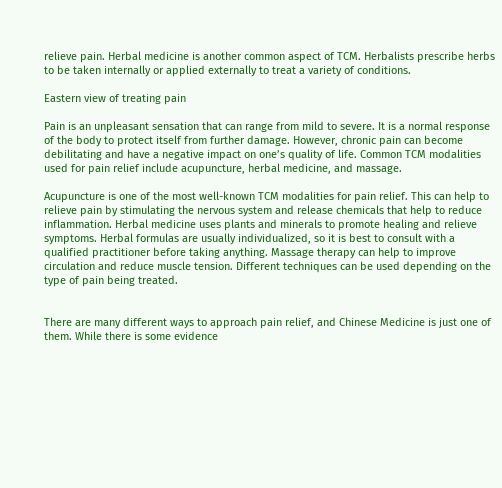relieve pain. Herbal medicine is another common aspect of TCM. Herbalists prescribe herbs to be taken internally or applied externally to treat a variety of conditions.

Eastern view of treating pain

Pain is an unpleasant sensation that can range from mild to severe. It is a normal response of the body to protect itself from further damage. However, chronic pain can become debilitating and have a negative impact on one’s quality of life. Common TCM modalities used for pain relief include acupuncture, herbal medicine, and massage.

Acupuncture is one of the most well-known TCM modalities for pain relief. This can help to relieve pain by stimulating the nervous system and release chemicals that help to reduce inflammation. Herbal medicine uses plants and minerals to promote healing and relieve symptoms. Herbal formulas are usually individualized, so it is best to consult with a qualified practitioner before taking anything. Massage therapy can help to improve circulation and reduce muscle tension. Different techniques can be used depending on the type of pain being treated.


There are many different ways to approach pain relief, and Chinese Medicine is just one of them. While there is some evidence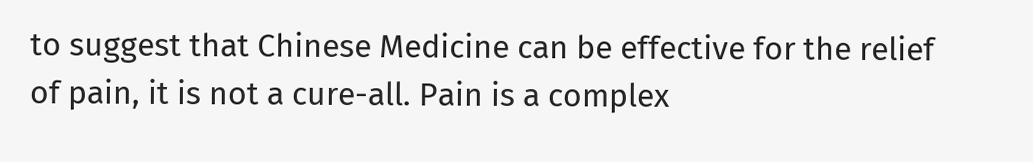to suggest that Chinese Medicine can be effective for the relief of pain, it is not a cure-all. Pain is a complex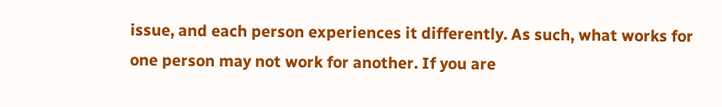issue, and each person experiences it differently. As such, what works for one person may not work for another. If you are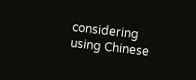considering using Chinese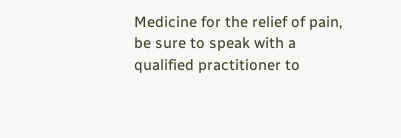Medicine for the relief of pain, be sure to speak with a qualified practitioner to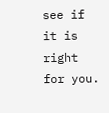see if it is right for you.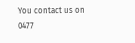You contact us on 0477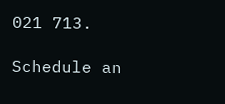021 713.

Schedule an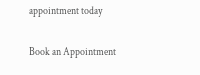appointment today

Book an Appointment